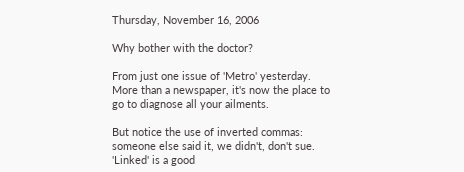Thursday, November 16, 2006

Why bother with the doctor?

From just one issue of 'Metro' yesterday. More than a newspaper, it's now the place to go to diagnose all your ailments.

But notice the use of inverted commas: someone else said it, we didn't, don't sue. 'Linked' is a good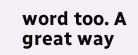word too. A great way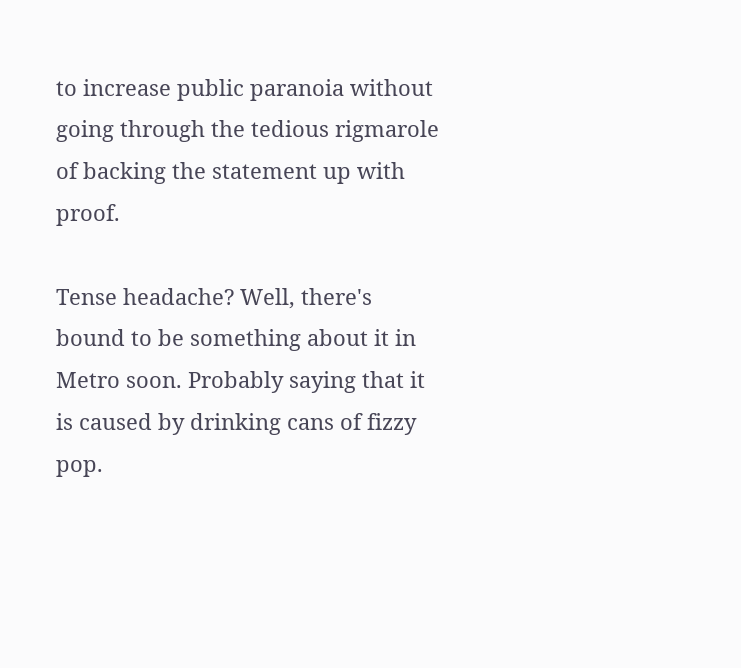to increase public paranoia without going through the tedious rigmarole of backing the statement up with proof.

Tense headache? Well, there's bound to be something about it in Metro soon. Probably saying that it is caused by drinking cans of fizzy pop.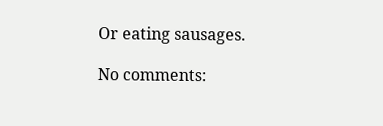Or eating sausages.

No comments: